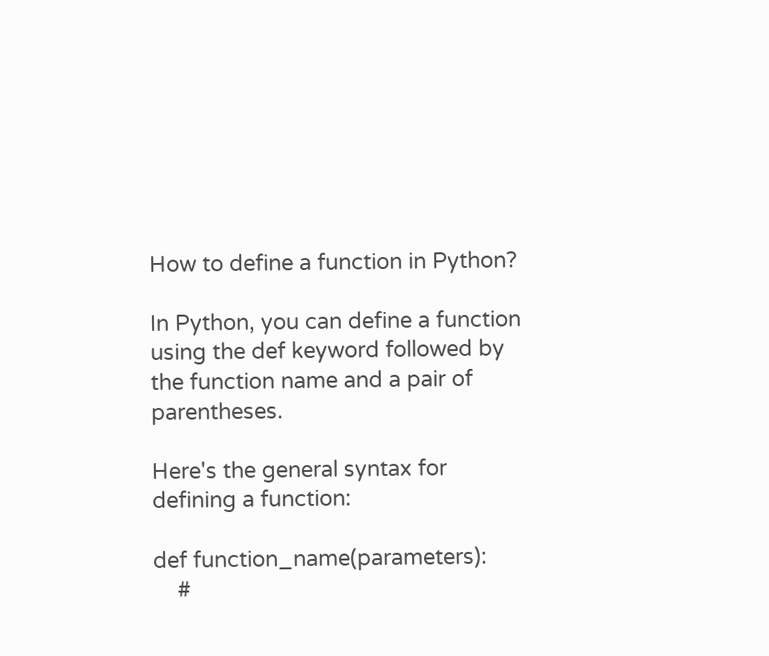How to define a function in Python?

In Python, you can define a function using the def keyword followed by the function name and a pair of parentheses.

Here's the general syntax for defining a function:

def function_name(parameters):
    #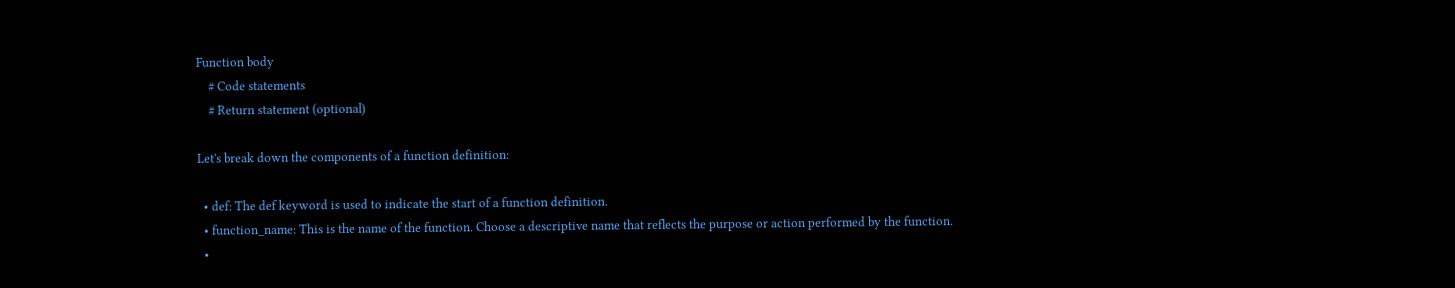Function body
    # Code statements
    # Return statement (optional)

Let's break down the components of a function definition:

  • def: The def keyword is used to indicate the start of a function definition.
  • function_name: This is the name of the function. Choose a descriptive name that reflects the purpose or action performed by the function.
  •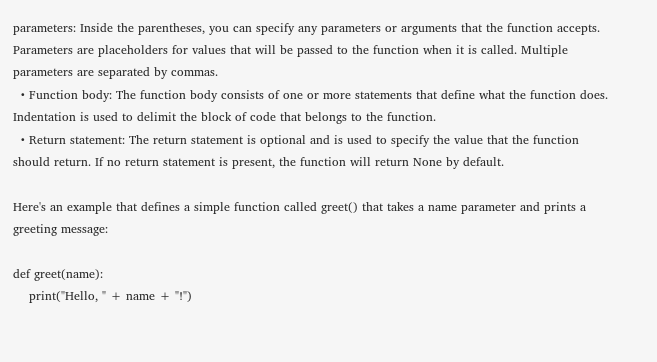parameters: Inside the parentheses, you can specify any parameters or arguments that the function accepts. Parameters are placeholders for values that will be passed to the function when it is called. Multiple parameters are separated by commas.
  • Function body: The function body consists of one or more statements that define what the function does. Indentation is used to delimit the block of code that belongs to the function.
  • Return statement: The return statement is optional and is used to specify the value that the function should return. If no return statement is present, the function will return None by default.

Here's an example that defines a simple function called greet() that takes a name parameter and prints a greeting message:

def greet(name):
    print("Hello, " + name + "!")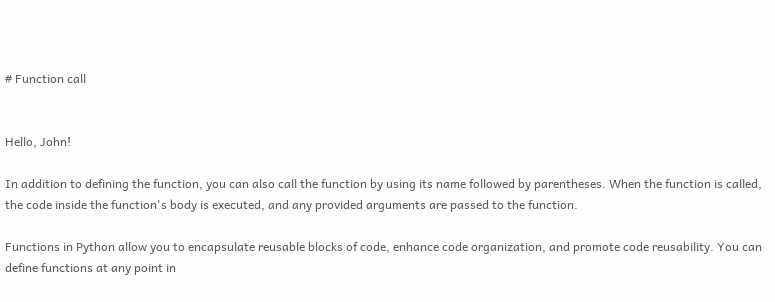# Function call


Hello, John!

In addition to defining the function, you can also call the function by using its name followed by parentheses. When the function is called, the code inside the function's body is executed, and any provided arguments are passed to the function.

Functions in Python allow you to encapsulate reusable blocks of code, enhance code organization, and promote code reusability. You can define functions at any point in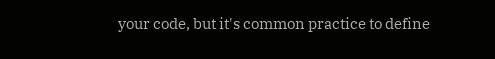your code, but it's common practice to define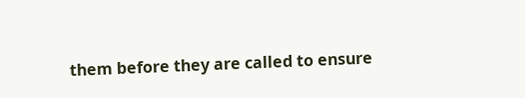them before they are called to ensure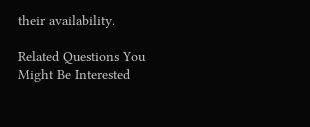their availability.

Related Questions You Might Be Interested